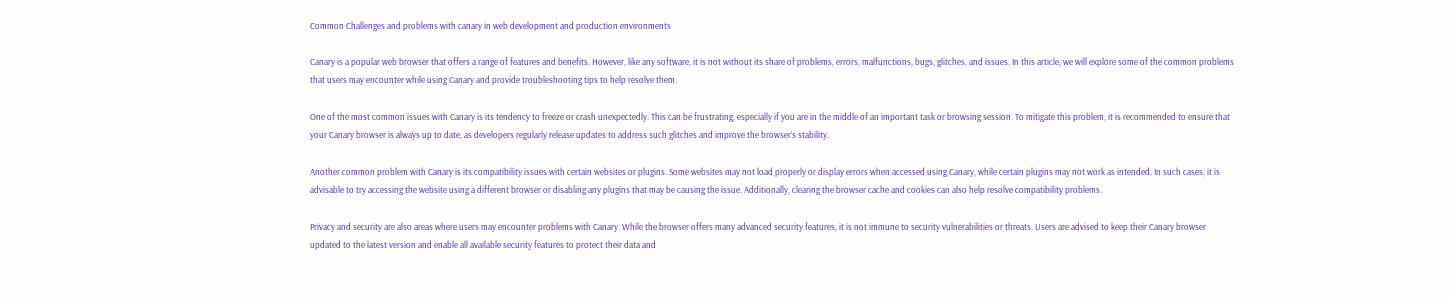Common Challenges and problems with canary in web development and production environments

Canary is a popular web browser that offers a range of features and benefits. However, like any software, it is not without its share of problems, errors, malfunctions, bugs, glitches, and issues. In this article, we will explore some of the common problems that users may encounter while using Canary and provide troubleshooting tips to help resolve them.

One of the most common issues with Canary is its tendency to freeze or crash unexpectedly. This can be frustrating, especially if you are in the middle of an important task or browsing session. To mitigate this problem, it is recommended to ensure that your Canary browser is always up to date, as developers regularly release updates to address such glitches and improve the browser’s stability.

Another common problem with Canary is its compatibility issues with certain websites or plugins. Some websites may not load properly or display errors when accessed using Canary, while certain plugins may not work as intended. In such cases, it is advisable to try accessing the website using a different browser or disabling any plugins that may be causing the issue. Additionally, clearing the browser cache and cookies can also help resolve compatibility problems.

Privacy and security are also areas where users may encounter problems with Canary. While the browser offers many advanced security features, it is not immune to security vulnerabilities or threats. Users are advised to keep their Canary browser updated to the latest version and enable all available security features to protect their data and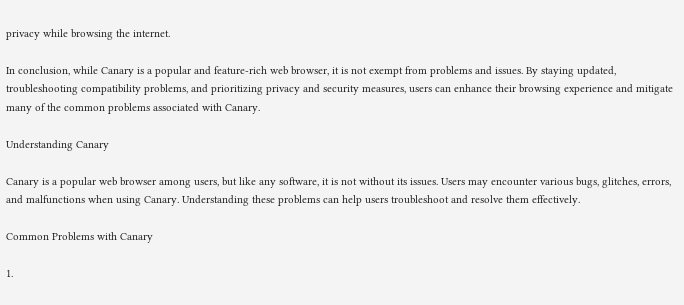privacy while browsing the internet.

In conclusion, while Canary is a popular and feature-rich web browser, it is not exempt from problems and issues. By staying updated, troubleshooting compatibility problems, and prioritizing privacy and security measures, users can enhance their browsing experience and mitigate many of the common problems associated with Canary.

Understanding Canary

Canary is a popular web browser among users, but like any software, it is not without its issues. Users may encounter various bugs, glitches, errors, and malfunctions when using Canary. Understanding these problems can help users troubleshoot and resolve them effectively.

Common Problems with Canary

1.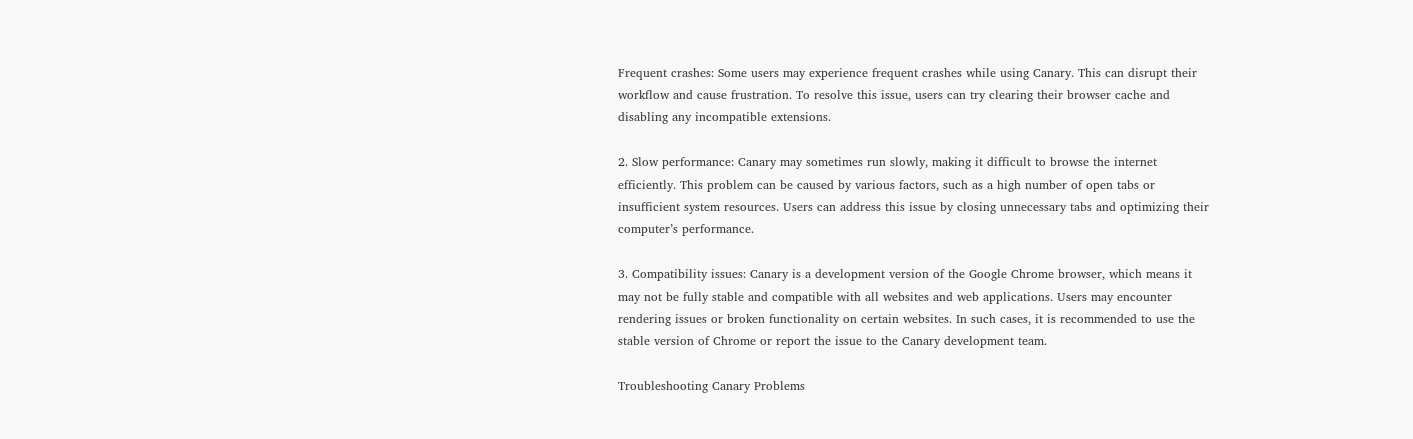Frequent crashes: Some users may experience frequent crashes while using Canary. This can disrupt their workflow and cause frustration. To resolve this issue, users can try clearing their browser cache and disabling any incompatible extensions.

2. Slow performance: Canary may sometimes run slowly, making it difficult to browse the internet efficiently. This problem can be caused by various factors, such as a high number of open tabs or insufficient system resources. Users can address this issue by closing unnecessary tabs and optimizing their computer’s performance.

3. Compatibility issues: Canary is a development version of the Google Chrome browser, which means it may not be fully stable and compatible with all websites and web applications. Users may encounter rendering issues or broken functionality on certain websites. In such cases, it is recommended to use the stable version of Chrome or report the issue to the Canary development team.

Troubleshooting Canary Problems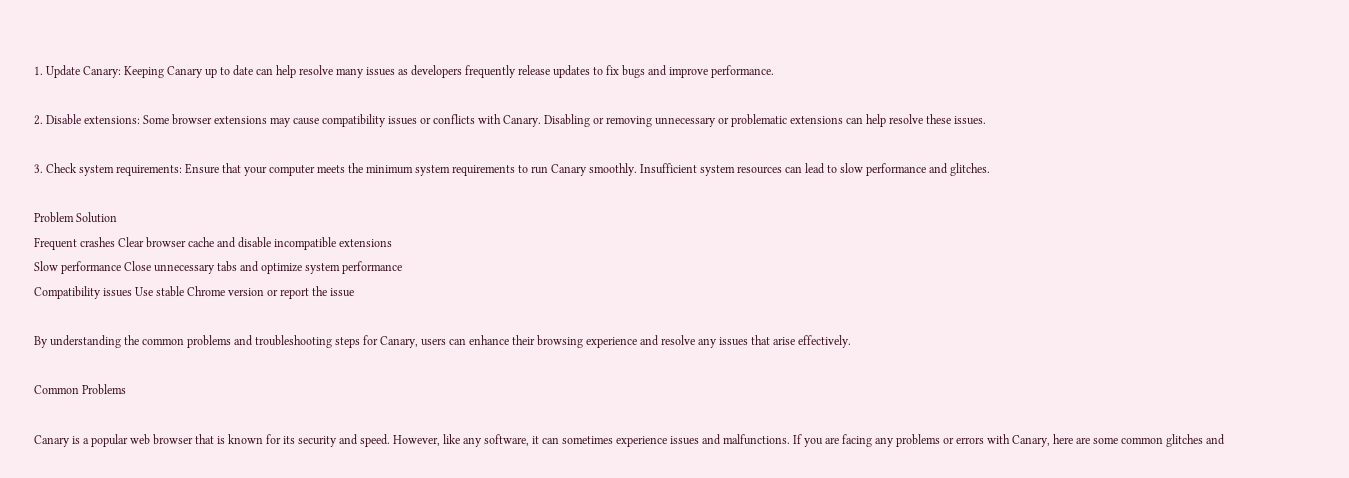1. Update Canary: Keeping Canary up to date can help resolve many issues as developers frequently release updates to fix bugs and improve performance.

2. Disable extensions: Some browser extensions may cause compatibility issues or conflicts with Canary. Disabling or removing unnecessary or problematic extensions can help resolve these issues.

3. Check system requirements: Ensure that your computer meets the minimum system requirements to run Canary smoothly. Insufficient system resources can lead to slow performance and glitches.

Problem Solution
Frequent crashes Clear browser cache and disable incompatible extensions
Slow performance Close unnecessary tabs and optimize system performance
Compatibility issues Use stable Chrome version or report the issue

By understanding the common problems and troubleshooting steps for Canary, users can enhance their browsing experience and resolve any issues that arise effectively.

Common Problems

Canary is a popular web browser that is known for its security and speed. However, like any software, it can sometimes experience issues and malfunctions. If you are facing any problems or errors with Canary, here are some common glitches and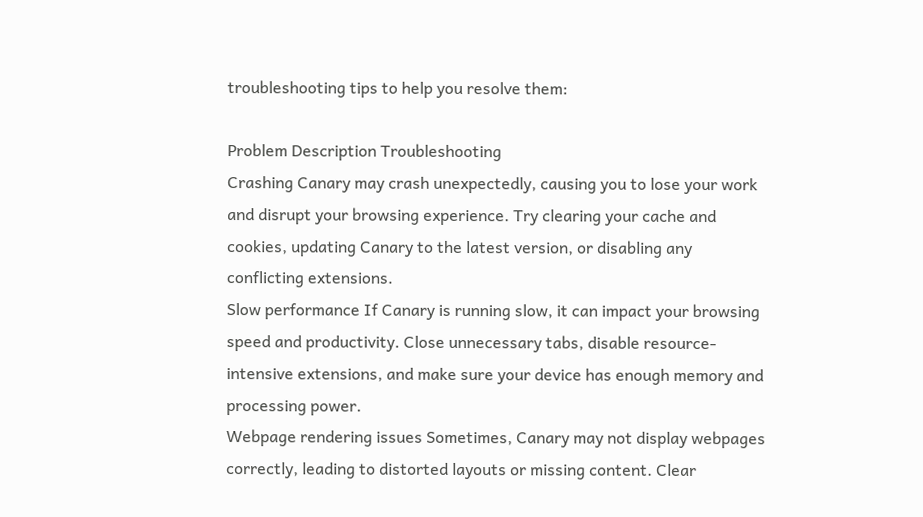troubleshooting tips to help you resolve them:

Problem Description Troubleshooting
Crashing Canary may crash unexpectedly, causing you to lose your work and disrupt your browsing experience. Try clearing your cache and cookies, updating Canary to the latest version, or disabling any conflicting extensions.
Slow performance If Canary is running slow, it can impact your browsing speed and productivity. Close unnecessary tabs, disable resource-intensive extensions, and make sure your device has enough memory and processing power.
Webpage rendering issues Sometimes, Canary may not display webpages correctly, leading to distorted layouts or missing content. Clear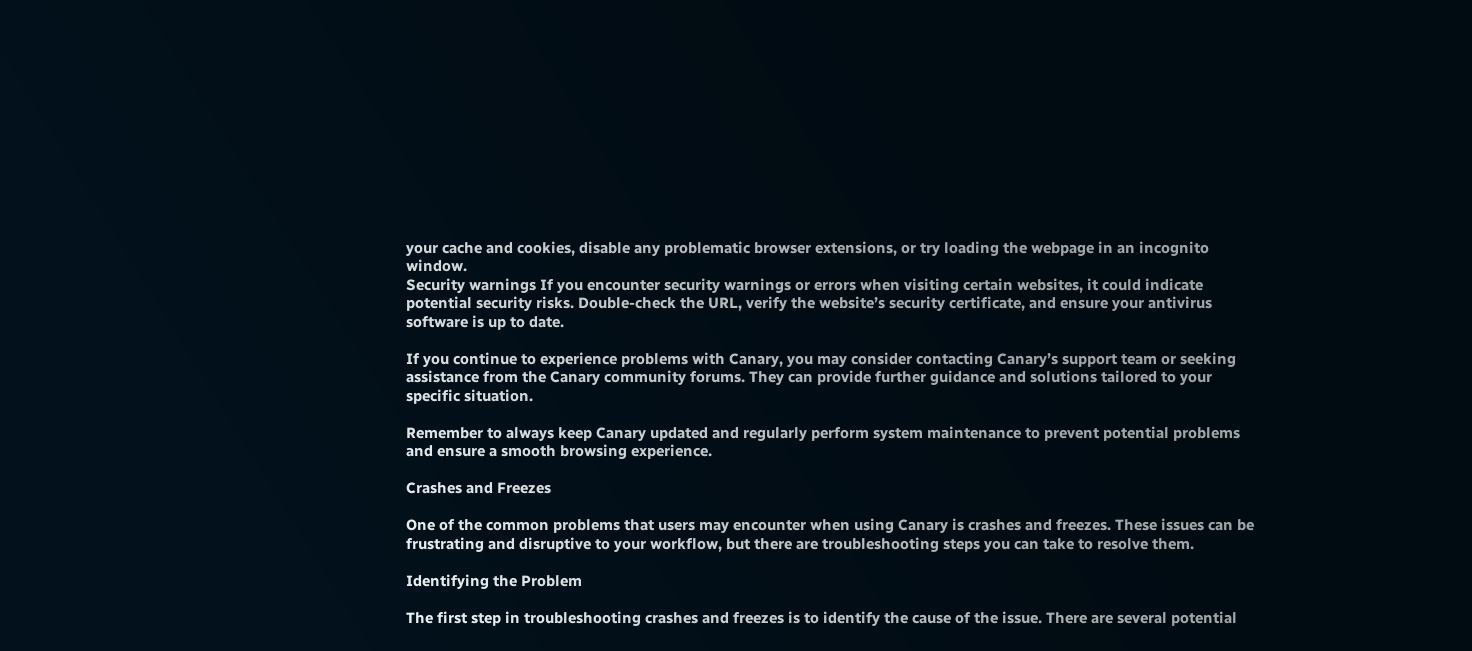your cache and cookies, disable any problematic browser extensions, or try loading the webpage in an incognito window.
Security warnings If you encounter security warnings or errors when visiting certain websites, it could indicate potential security risks. Double-check the URL, verify the website’s security certificate, and ensure your antivirus software is up to date.

If you continue to experience problems with Canary, you may consider contacting Canary’s support team or seeking assistance from the Canary community forums. They can provide further guidance and solutions tailored to your specific situation.

Remember to always keep Canary updated and regularly perform system maintenance to prevent potential problems and ensure a smooth browsing experience.

Crashes and Freezes

One of the common problems that users may encounter when using Canary is crashes and freezes. These issues can be frustrating and disruptive to your workflow, but there are troubleshooting steps you can take to resolve them.

Identifying the Problem

The first step in troubleshooting crashes and freezes is to identify the cause of the issue. There are several potential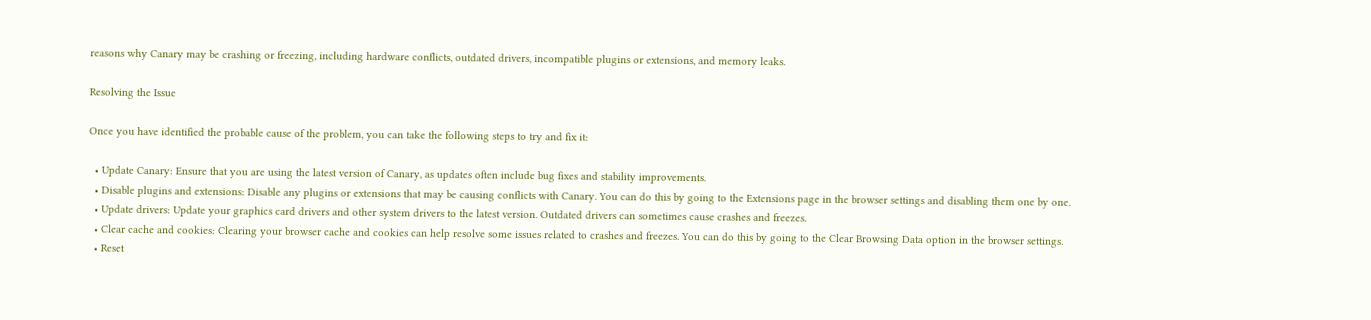reasons why Canary may be crashing or freezing, including hardware conflicts, outdated drivers, incompatible plugins or extensions, and memory leaks.

Resolving the Issue

Once you have identified the probable cause of the problem, you can take the following steps to try and fix it:

  • Update Canary: Ensure that you are using the latest version of Canary, as updates often include bug fixes and stability improvements.
  • Disable plugins and extensions: Disable any plugins or extensions that may be causing conflicts with Canary. You can do this by going to the Extensions page in the browser settings and disabling them one by one.
  • Update drivers: Update your graphics card drivers and other system drivers to the latest version. Outdated drivers can sometimes cause crashes and freezes.
  • Clear cache and cookies: Clearing your browser cache and cookies can help resolve some issues related to crashes and freezes. You can do this by going to the Clear Browsing Data option in the browser settings.
  • Reset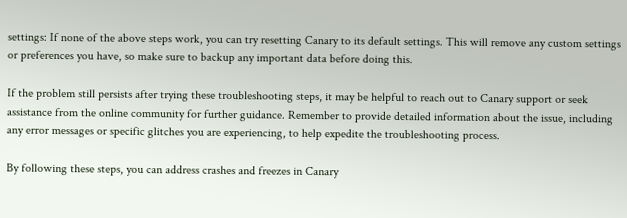settings: If none of the above steps work, you can try resetting Canary to its default settings. This will remove any custom settings or preferences you have, so make sure to backup any important data before doing this.

If the problem still persists after trying these troubleshooting steps, it may be helpful to reach out to Canary support or seek assistance from the online community for further guidance. Remember to provide detailed information about the issue, including any error messages or specific glitches you are experiencing, to help expedite the troubleshooting process.

By following these steps, you can address crashes and freezes in Canary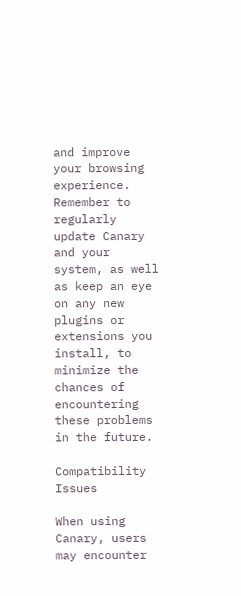and improve your browsing experience. Remember to regularly update Canary and your system, as well as keep an eye on any new plugins or extensions you install, to minimize the chances of encountering these problems in the future.

Compatibility Issues

When using Canary, users may encounter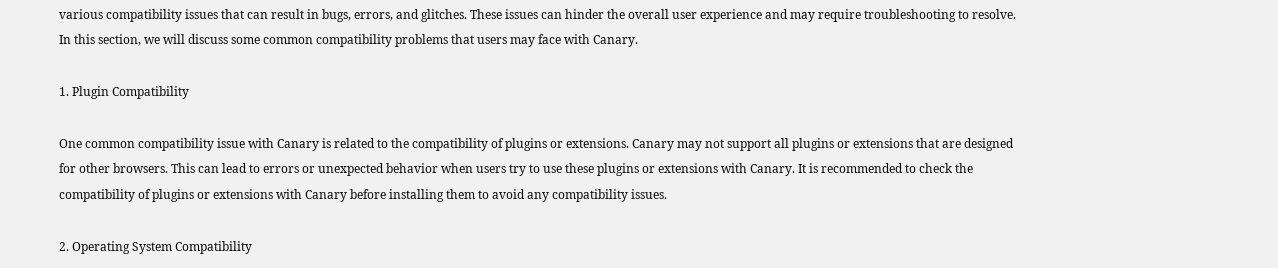various compatibility issues that can result in bugs, errors, and glitches. These issues can hinder the overall user experience and may require troubleshooting to resolve. In this section, we will discuss some common compatibility problems that users may face with Canary.

1. Plugin Compatibility

One common compatibility issue with Canary is related to the compatibility of plugins or extensions. Canary may not support all plugins or extensions that are designed for other browsers. This can lead to errors or unexpected behavior when users try to use these plugins or extensions with Canary. It is recommended to check the compatibility of plugins or extensions with Canary before installing them to avoid any compatibility issues.

2. Operating System Compatibility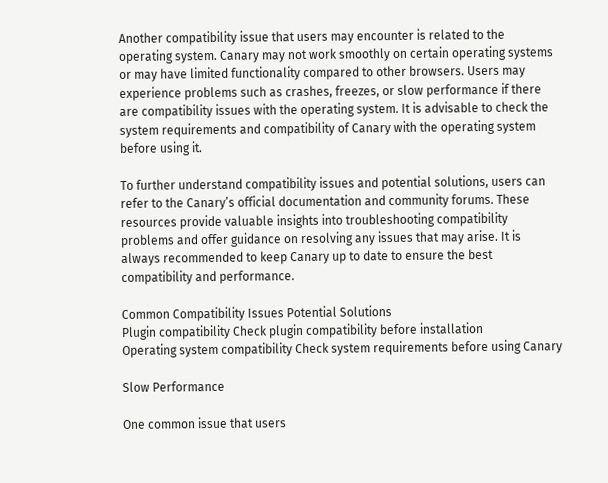Another compatibility issue that users may encounter is related to the operating system. Canary may not work smoothly on certain operating systems or may have limited functionality compared to other browsers. Users may experience problems such as crashes, freezes, or slow performance if there are compatibility issues with the operating system. It is advisable to check the system requirements and compatibility of Canary with the operating system before using it.

To further understand compatibility issues and potential solutions, users can refer to the Canary’s official documentation and community forums. These resources provide valuable insights into troubleshooting compatibility problems and offer guidance on resolving any issues that may arise. It is always recommended to keep Canary up to date to ensure the best compatibility and performance.

Common Compatibility Issues Potential Solutions
Plugin compatibility Check plugin compatibility before installation
Operating system compatibility Check system requirements before using Canary

Slow Performance

One common issue that users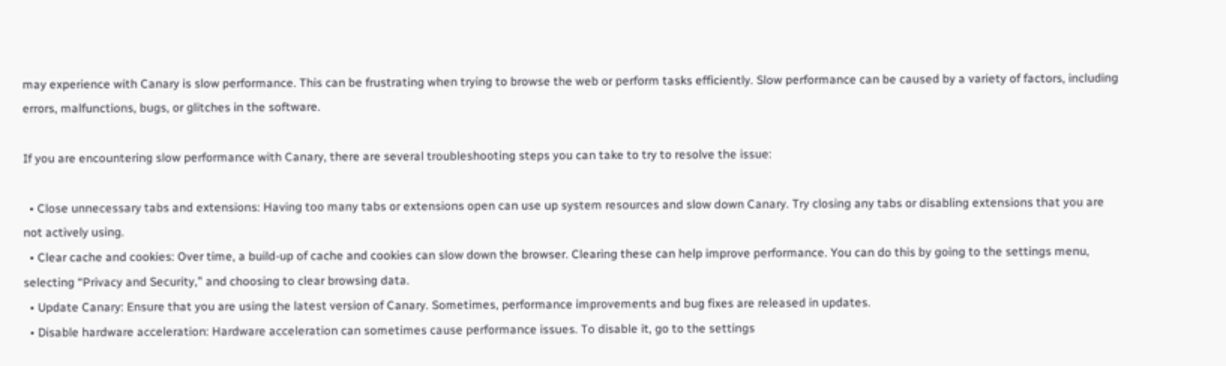may experience with Canary is slow performance. This can be frustrating when trying to browse the web or perform tasks efficiently. Slow performance can be caused by a variety of factors, including errors, malfunctions, bugs, or glitches in the software.

If you are encountering slow performance with Canary, there are several troubleshooting steps you can take to try to resolve the issue:

  • Close unnecessary tabs and extensions: Having too many tabs or extensions open can use up system resources and slow down Canary. Try closing any tabs or disabling extensions that you are not actively using.
  • Clear cache and cookies: Over time, a build-up of cache and cookies can slow down the browser. Clearing these can help improve performance. You can do this by going to the settings menu, selecting “Privacy and Security,” and choosing to clear browsing data.
  • Update Canary: Ensure that you are using the latest version of Canary. Sometimes, performance improvements and bug fixes are released in updates.
  • Disable hardware acceleration: Hardware acceleration can sometimes cause performance issues. To disable it, go to the settings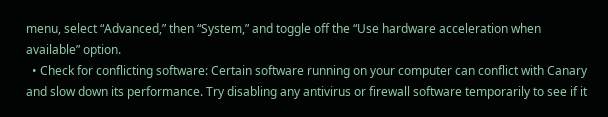menu, select “Advanced,” then “System,” and toggle off the “Use hardware acceleration when available” option.
  • Check for conflicting software: Certain software running on your computer can conflict with Canary and slow down its performance. Try disabling any antivirus or firewall software temporarily to see if it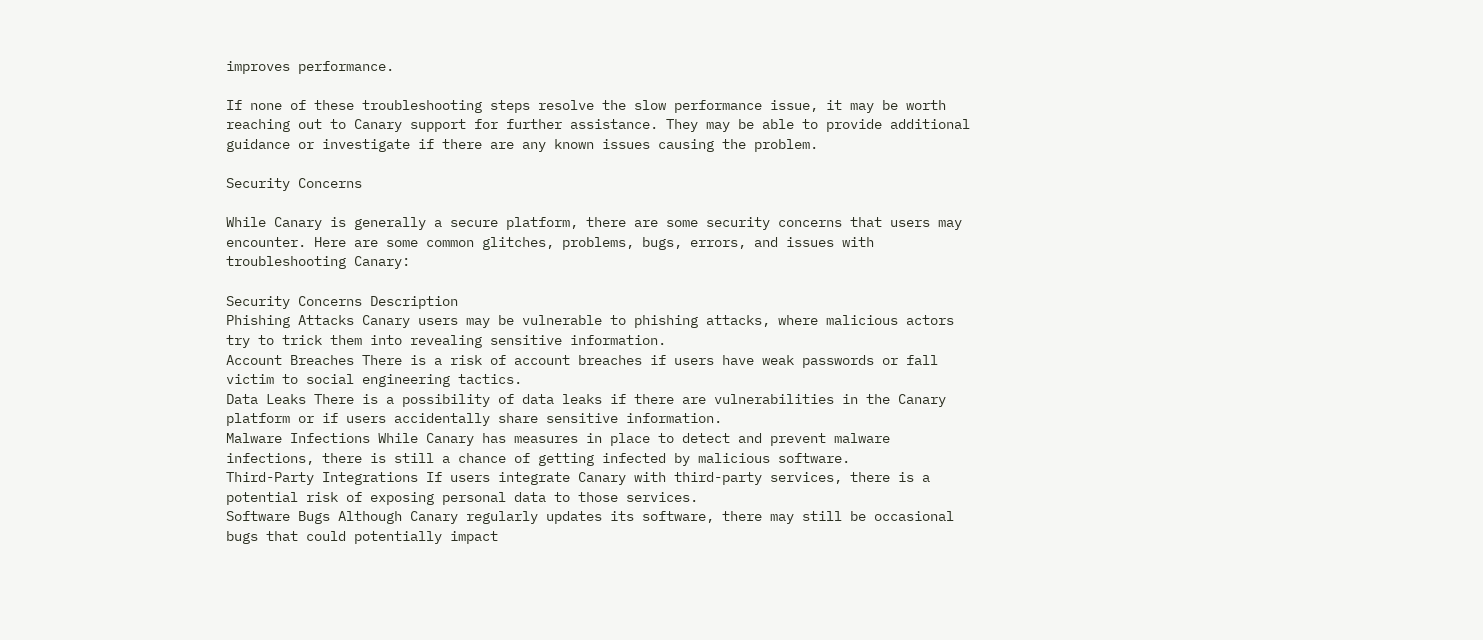improves performance.

If none of these troubleshooting steps resolve the slow performance issue, it may be worth reaching out to Canary support for further assistance. They may be able to provide additional guidance or investigate if there are any known issues causing the problem.

Security Concerns

While Canary is generally a secure platform, there are some security concerns that users may encounter. Here are some common glitches, problems, bugs, errors, and issues with troubleshooting Canary:

Security Concerns Description
Phishing Attacks Canary users may be vulnerable to phishing attacks, where malicious actors try to trick them into revealing sensitive information.
Account Breaches There is a risk of account breaches if users have weak passwords or fall victim to social engineering tactics.
Data Leaks There is a possibility of data leaks if there are vulnerabilities in the Canary platform or if users accidentally share sensitive information.
Malware Infections While Canary has measures in place to detect and prevent malware infections, there is still a chance of getting infected by malicious software.
Third-Party Integrations If users integrate Canary with third-party services, there is a potential risk of exposing personal data to those services.
Software Bugs Although Canary regularly updates its software, there may still be occasional bugs that could potentially impact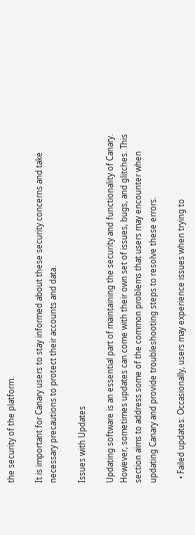the security of the platform.

It is important for Canary users to stay informed about these security concerns and take necessary precautions to protect their accounts and data.

Issues with Updates

Updating software is an essential part of maintaining the security and functionality of Canary. However, sometimes updates can come with their own set of issues, bugs, and glitches. This section aims to address some of the common problems that users may encounter when updating Canary and provide troubleshooting steps to resolve these errors.

  • Failed updates: Occasionally, users may experience issues when trying to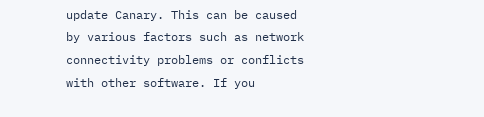update Canary. This can be caused by various factors such as network connectivity problems or conflicts with other software. If you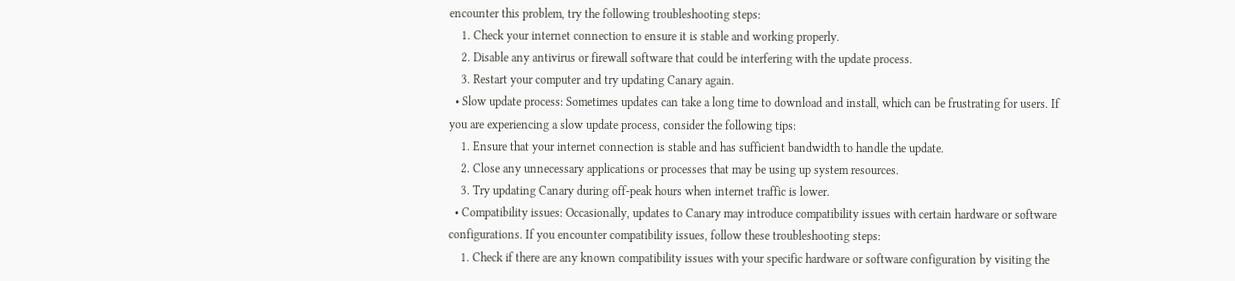encounter this problem, try the following troubleshooting steps:
    1. Check your internet connection to ensure it is stable and working properly.
    2. Disable any antivirus or firewall software that could be interfering with the update process.
    3. Restart your computer and try updating Canary again.
  • Slow update process: Sometimes updates can take a long time to download and install, which can be frustrating for users. If you are experiencing a slow update process, consider the following tips:
    1. Ensure that your internet connection is stable and has sufficient bandwidth to handle the update.
    2. Close any unnecessary applications or processes that may be using up system resources.
    3. Try updating Canary during off-peak hours when internet traffic is lower.
  • Compatibility issues: Occasionally, updates to Canary may introduce compatibility issues with certain hardware or software configurations. If you encounter compatibility issues, follow these troubleshooting steps:
    1. Check if there are any known compatibility issues with your specific hardware or software configuration by visiting the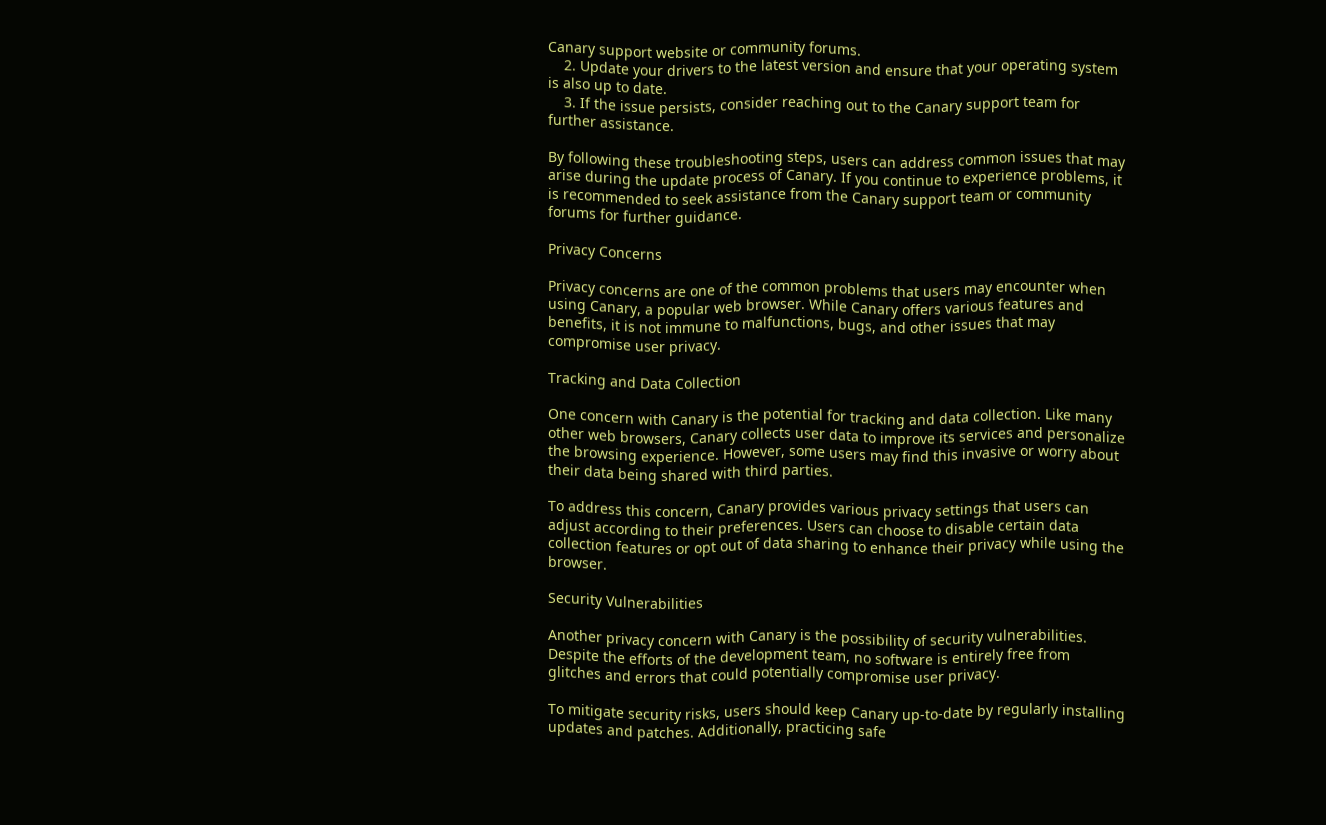Canary support website or community forums.
    2. Update your drivers to the latest version and ensure that your operating system is also up to date.
    3. If the issue persists, consider reaching out to the Canary support team for further assistance.

By following these troubleshooting steps, users can address common issues that may arise during the update process of Canary. If you continue to experience problems, it is recommended to seek assistance from the Canary support team or community forums for further guidance.

Privacy Concerns

Privacy concerns are one of the common problems that users may encounter when using Canary, a popular web browser. While Canary offers various features and benefits, it is not immune to malfunctions, bugs, and other issues that may compromise user privacy.

Tracking and Data Collection

One concern with Canary is the potential for tracking and data collection. Like many other web browsers, Canary collects user data to improve its services and personalize the browsing experience. However, some users may find this invasive or worry about their data being shared with third parties.

To address this concern, Canary provides various privacy settings that users can adjust according to their preferences. Users can choose to disable certain data collection features or opt out of data sharing to enhance their privacy while using the browser.

Security Vulnerabilities

Another privacy concern with Canary is the possibility of security vulnerabilities. Despite the efforts of the development team, no software is entirely free from glitches and errors that could potentially compromise user privacy.

To mitigate security risks, users should keep Canary up-to-date by regularly installing updates and patches. Additionally, practicing safe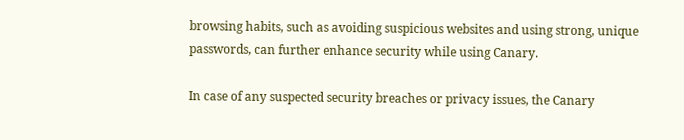browsing habits, such as avoiding suspicious websites and using strong, unique passwords, can further enhance security while using Canary.

In case of any suspected security breaches or privacy issues, the Canary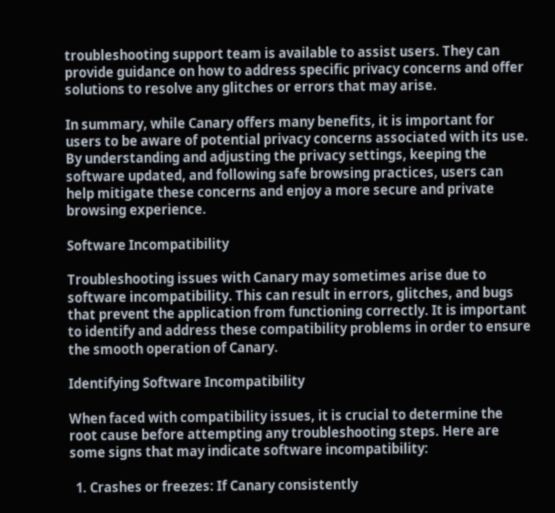troubleshooting support team is available to assist users. They can provide guidance on how to address specific privacy concerns and offer solutions to resolve any glitches or errors that may arise.

In summary, while Canary offers many benefits, it is important for users to be aware of potential privacy concerns associated with its use. By understanding and adjusting the privacy settings, keeping the software updated, and following safe browsing practices, users can help mitigate these concerns and enjoy a more secure and private browsing experience.

Software Incompatibility

Troubleshooting issues with Canary may sometimes arise due to software incompatibility. This can result in errors, glitches, and bugs that prevent the application from functioning correctly. It is important to identify and address these compatibility problems in order to ensure the smooth operation of Canary.

Identifying Software Incompatibility

When faced with compatibility issues, it is crucial to determine the root cause before attempting any troubleshooting steps. Here are some signs that may indicate software incompatibility:

  1. Crashes or freezes: If Canary consistently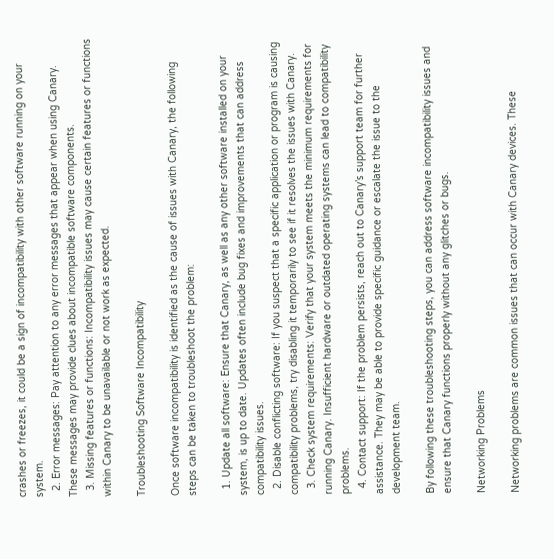crashes or freezes, it could be a sign of incompatibility with other software running on your system.
  2. Error messages: Pay attention to any error messages that appear when using Canary. These messages may provide clues about incompatible software components.
  3. Missing features or functions: Incompatibility issues may cause certain features or functions within Canary to be unavailable or not work as expected.

Troubleshooting Software Incompatibility

Once software incompatibility is identified as the cause of issues with Canary, the following steps can be taken to troubleshoot the problem:

  1. Update all software: Ensure that Canary, as well as any other software installed on your system, is up to date. Updates often include bug fixes and improvements that can address compatibility issues.
  2. Disable conflicting software: If you suspect that a specific application or program is causing compatibility problems, try disabling it temporarily to see if it resolves the issues with Canary.
  3. Check system requirements: Verify that your system meets the minimum requirements for running Canary. Insufficient hardware or outdated operating systems can lead to compatibility problems.
  4. Contact support: If the problem persists, reach out to Canary’s support team for further assistance. They may be able to provide specific guidance or escalate the issue to the development team.

By following these troubleshooting steps, you can address software incompatibility issues and ensure that Canary functions properly without any glitches or bugs.

Networking Problems

Networking problems are common issues that can occur with Canary devices. These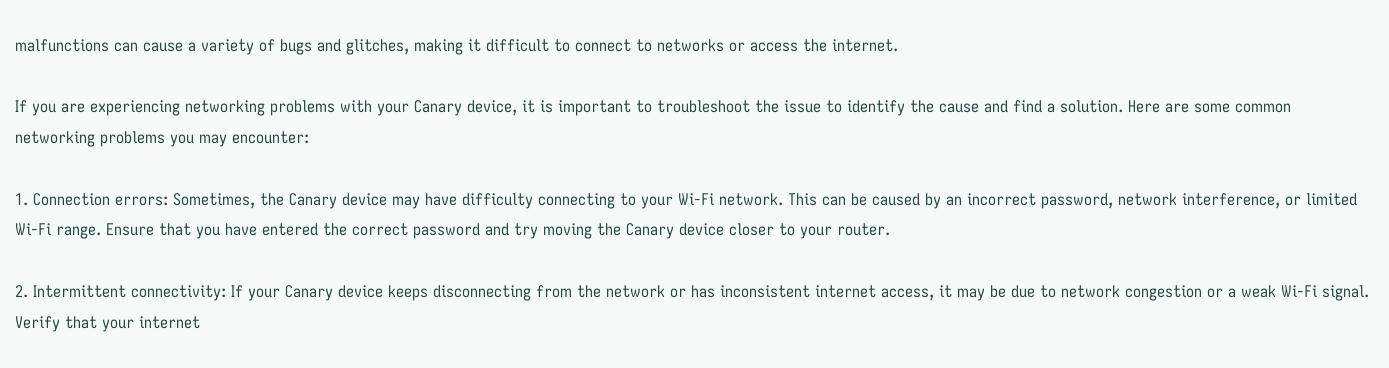malfunctions can cause a variety of bugs and glitches, making it difficult to connect to networks or access the internet.

If you are experiencing networking problems with your Canary device, it is important to troubleshoot the issue to identify the cause and find a solution. Here are some common networking problems you may encounter:

1. Connection errors: Sometimes, the Canary device may have difficulty connecting to your Wi-Fi network. This can be caused by an incorrect password, network interference, or limited Wi-Fi range. Ensure that you have entered the correct password and try moving the Canary device closer to your router.

2. Intermittent connectivity: If your Canary device keeps disconnecting from the network or has inconsistent internet access, it may be due to network congestion or a weak Wi-Fi signal. Verify that your internet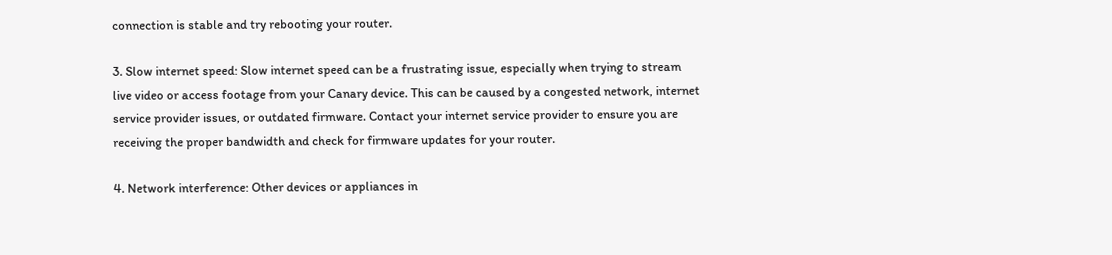connection is stable and try rebooting your router.

3. Slow internet speed: Slow internet speed can be a frustrating issue, especially when trying to stream live video or access footage from your Canary device. This can be caused by a congested network, internet service provider issues, or outdated firmware. Contact your internet service provider to ensure you are receiving the proper bandwidth and check for firmware updates for your router.

4. Network interference: Other devices or appliances in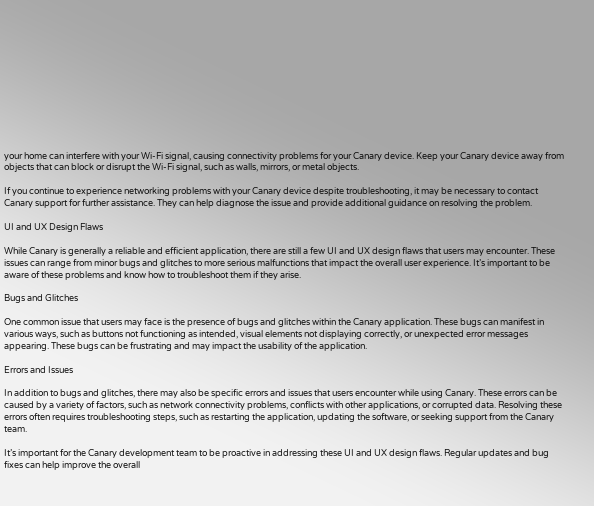your home can interfere with your Wi-Fi signal, causing connectivity problems for your Canary device. Keep your Canary device away from objects that can block or disrupt the Wi-Fi signal, such as walls, mirrors, or metal objects.

If you continue to experience networking problems with your Canary device despite troubleshooting, it may be necessary to contact Canary support for further assistance. They can help diagnose the issue and provide additional guidance on resolving the problem.

UI and UX Design Flaws

While Canary is generally a reliable and efficient application, there are still a few UI and UX design flaws that users may encounter. These issues can range from minor bugs and glitches to more serious malfunctions that impact the overall user experience. It’s important to be aware of these problems and know how to troubleshoot them if they arise.

Bugs and Glitches

One common issue that users may face is the presence of bugs and glitches within the Canary application. These bugs can manifest in various ways, such as buttons not functioning as intended, visual elements not displaying correctly, or unexpected error messages appearing. These bugs can be frustrating and may impact the usability of the application.

Errors and Issues

In addition to bugs and glitches, there may also be specific errors and issues that users encounter while using Canary. These errors can be caused by a variety of factors, such as network connectivity problems, conflicts with other applications, or corrupted data. Resolving these errors often requires troubleshooting steps, such as restarting the application, updating the software, or seeking support from the Canary team.

It’s important for the Canary development team to be proactive in addressing these UI and UX design flaws. Regular updates and bug fixes can help improve the overall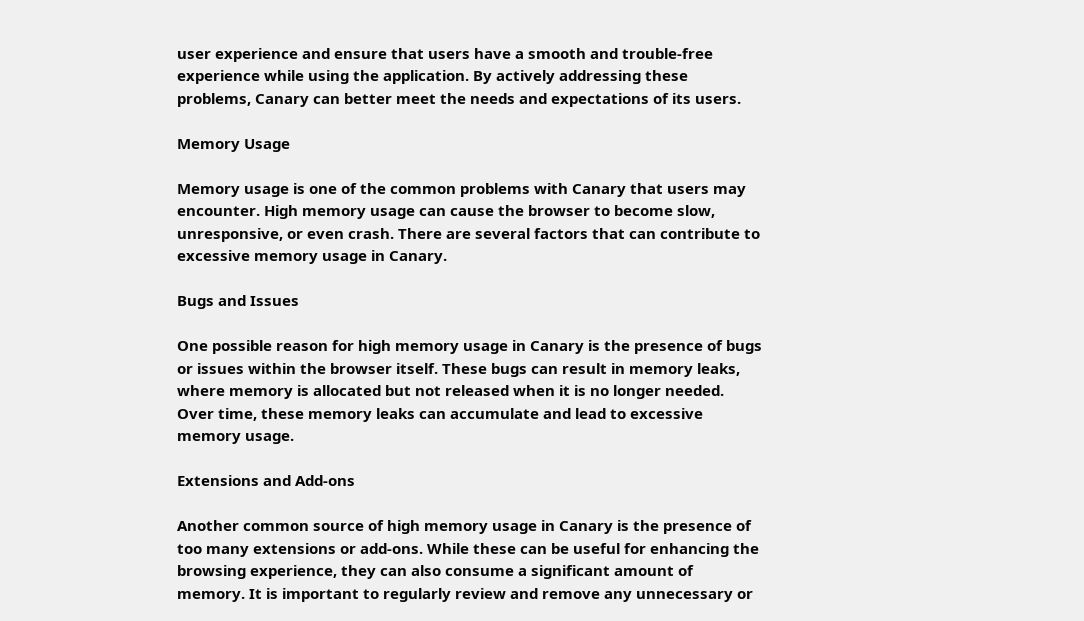user experience and ensure that users have a smooth and trouble-free experience while using the application. By actively addressing these problems, Canary can better meet the needs and expectations of its users.

Memory Usage

Memory usage is one of the common problems with Canary that users may encounter. High memory usage can cause the browser to become slow, unresponsive, or even crash. There are several factors that can contribute to excessive memory usage in Canary.

Bugs and Issues

One possible reason for high memory usage in Canary is the presence of bugs or issues within the browser itself. These bugs can result in memory leaks, where memory is allocated but not released when it is no longer needed. Over time, these memory leaks can accumulate and lead to excessive memory usage.

Extensions and Add-ons

Another common source of high memory usage in Canary is the presence of too many extensions or add-ons. While these can be useful for enhancing the browsing experience, they can also consume a significant amount of memory. It is important to regularly review and remove any unnecessary or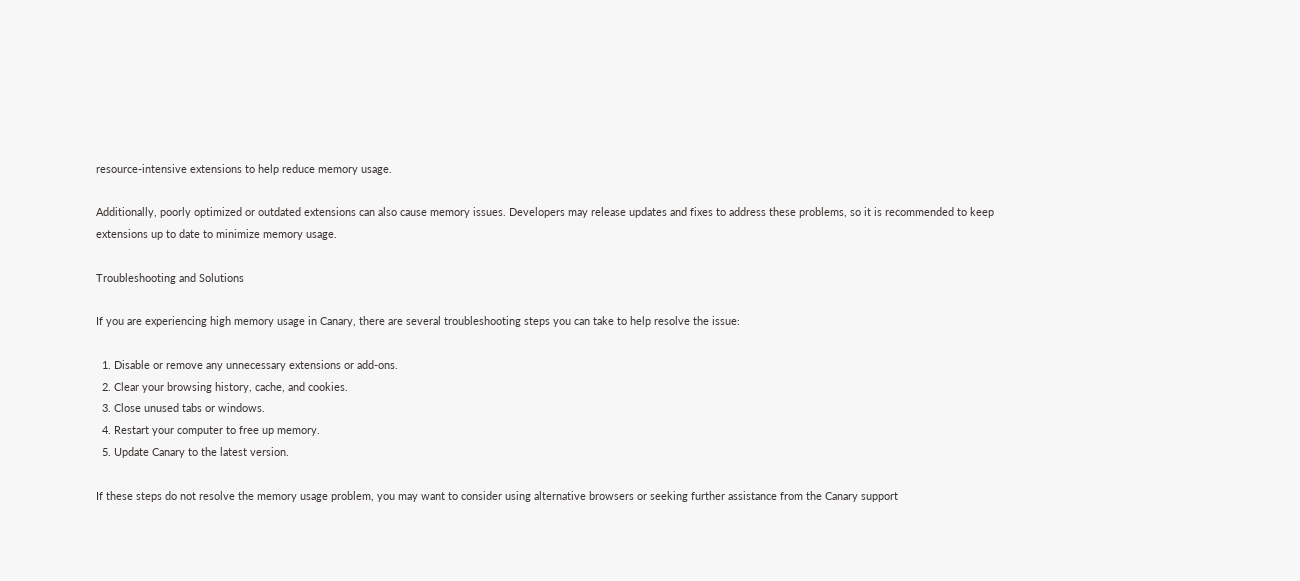resource-intensive extensions to help reduce memory usage.

Additionally, poorly optimized or outdated extensions can also cause memory issues. Developers may release updates and fixes to address these problems, so it is recommended to keep extensions up to date to minimize memory usage.

Troubleshooting and Solutions

If you are experiencing high memory usage in Canary, there are several troubleshooting steps you can take to help resolve the issue:

  1. Disable or remove any unnecessary extensions or add-ons.
  2. Clear your browsing history, cache, and cookies.
  3. Close unused tabs or windows.
  4. Restart your computer to free up memory.
  5. Update Canary to the latest version.

If these steps do not resolve the memory usage problem, you may want to consider using alternative browsers or seeking further assistance from the Canary support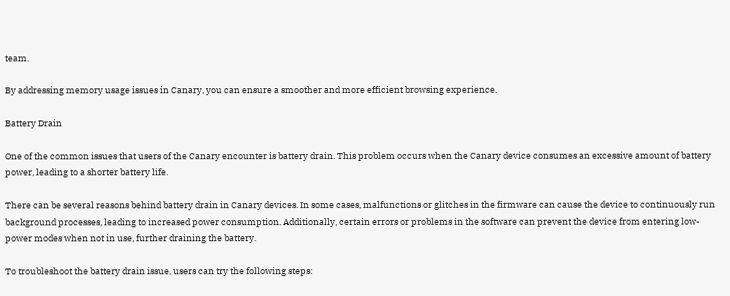team.

By addressing memory usage issues in Canary, you can ensure a smoother and more efficient browsing experience.

Battery Drain

One of the common issues that users of the Canary encounter is battery drain. This problem occurs when the Canary device consumes an excessive amount of battery power, leading to a shorter battery life.

There can be several reasons behind battery drain in Canary devices. In some cases, malfunctions or glitches in the firmware can cause the device to continuously run background processes, leading to increased power consumption. Additionally, certain errors or problems in the software can prevent the device from entering low-power modes when not in use, further draining the battery.

To troubleshoot the battery drain issue, users can try the following steps: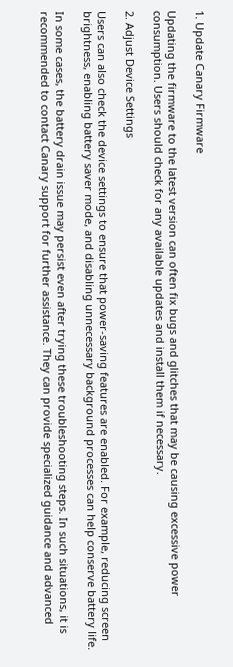1. Update Canary Firmware

Updating the firmware to the latest version can often fix bugs and glitches that may be causing excessive power consumption. Users should check for any available updates and install them if necessary.

2. Adjust Device Settings

Users can also check the device settings to ensure that power-saving features are enabled. For example, reducing screen brightness, enabling battery saver mode, and disabling unnecessary background processes can help conserve battery life.

In some cases, the battery drain issue may persist even after trying these troubleshooting steps. In such situations, it is recommended to contact Canary support for further assistance. They can provide specialized guidance and advanced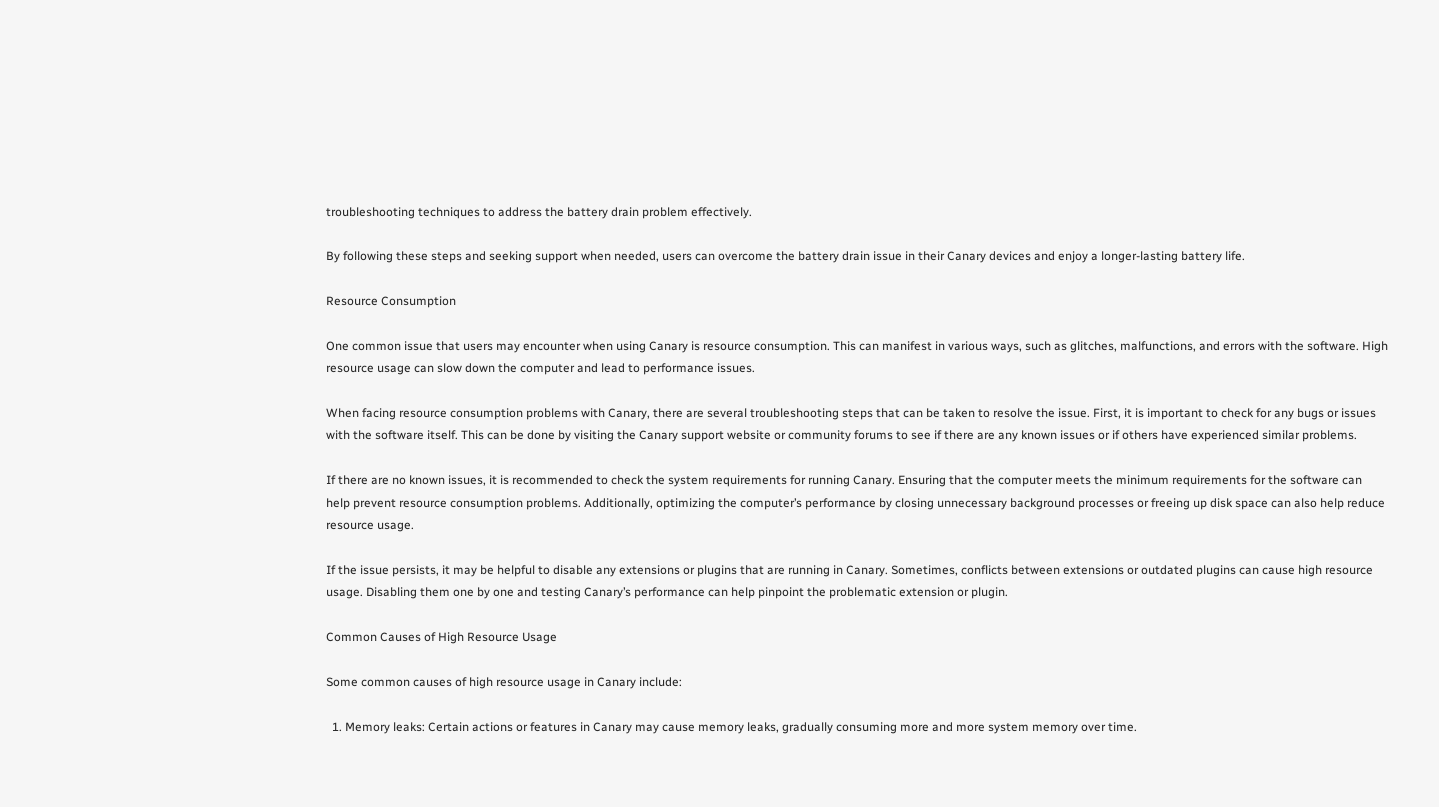troubleshooting techniques to address the battery drain problem effectively.

By following these steps and seeking support when needed, users can overcome the battery drain issue in their Canary devices and enjoy a longer-lasting battery life.

Resource Consumption

One common issue that users may encounter when using Canary is resource consumption. This can manifest in various ways, such as glitches, malfunctions, and errors with the software. High resource usage can slow down the computer and lead to performance issues.

When facing resource consumption problems with Canary, there are several troubleshooting steps that can be taken to resolve the issue. First, it is important to check for any bugs or issues with the software itself. This can be done by visiting the Canary support website or community forums to see if there are any known issues or if others have experienced similar problems.

If there are no known issues, it is recommended to check the system requirements for running Canary. Ensuring that the computer meets the minimum requirements for the software can help prevent resource consumption problems. Additionally, optimizing the computer’s performance by closing unnecessary background processes or freeing up disk space can also help reduce resource usage.

If the issue persists, it may be helpful to disable any extensions or plugins that are running in Canary. Sometimes, conflicts between extensions or outdated plugins can cause high resource usage. Disabling them one by one and testing Canary’s performance can help pinpoint the problematic extension or plugin.

Common Causes of High Resource Usage

Some common causes of high resource usage in Canary include:

  1. Memory leaks: Certain actions or features in Canary may cause memory leaks, gradually consuming more and more system memory over time.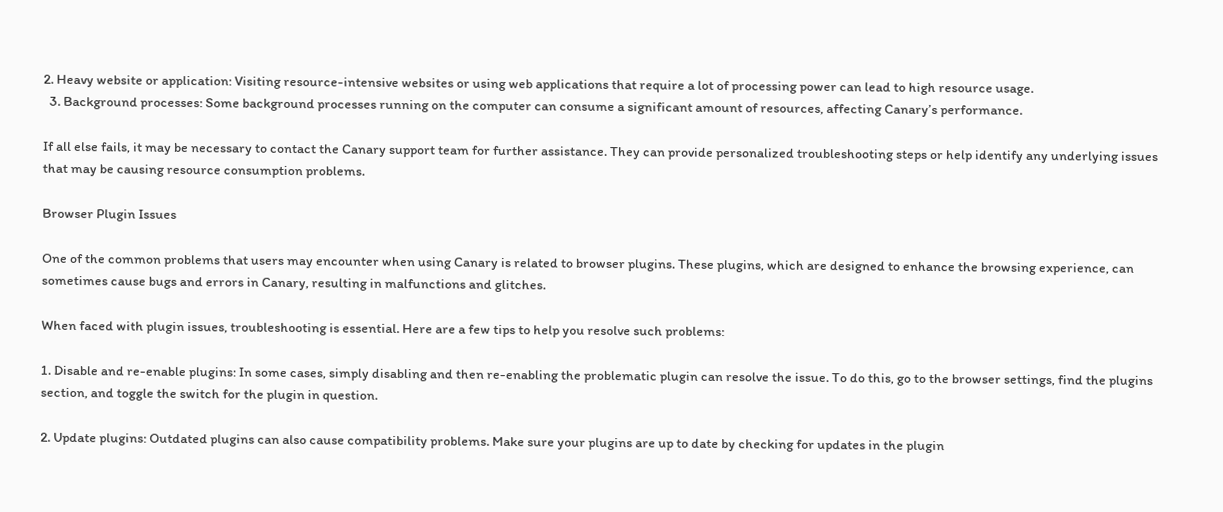2. Heavy website or application: Visiting resource-intensive websites or using web applications that require a lot of processing power can lead to high resource usage.
  3. Background processes: Some background processes running on the computer can consume a significant amount of resources, affecting Canary’s performance.

If all else fails, it may be necessary to contact the Canary support team for further assistance. They can provide personalized troubleshooting steps or help identify any underlying issues that may be causing resource consumption problems.

Browser Plugin Issues

One of the common problems that users may encounter when using Canary is related to browser plugins. These plugins, which are designed to enhance the browsing experience, can sometimes cause bugs and errors in Canary, resulting in malfunctions and glitches.

When faced with plugin issues, troubleshooting is essential. Here are a few tips to help you resolve such problems:

1. Disable and re-enable plugins: In some cases, simply disabling and then re-enabling the problematic plugin can resolve the issue. To do this, go to the browser settings, find the plugins section, and toggle the switch for the plugin in question.

2. Update plugins: Outdated plugins can also cause compatibility problems. Make sure your plugins are up to date by checking for updates in the plugin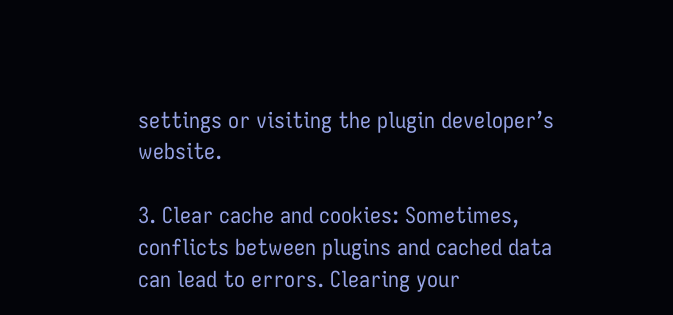settings or visiting the plugin developer’s website.

3. Clear cache and cookies: Sometimes, conflicts between plugins and cached data can lead to errors. Clearing your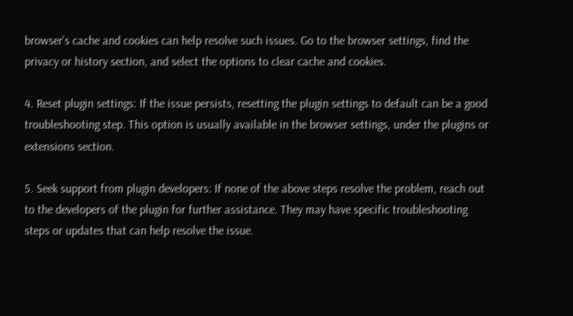browser’s cache and cookies can help resolve such issues. Go to the browser settings, find the privacy or history section, and select the options to clear cache and cookies.

4. Reset plugin settings: If the issue persists, resetting the plugin settings to default can be a good troubleshooting step. This option is usually available in the browser settings, under the plugins or extensions section.

5. Seek support from plugin developers: If none of the above steps resolve the problem, reach out to the developers of the plugin for further assistance. They may have specific troubleshooting steps or updates that can help resolve the issue.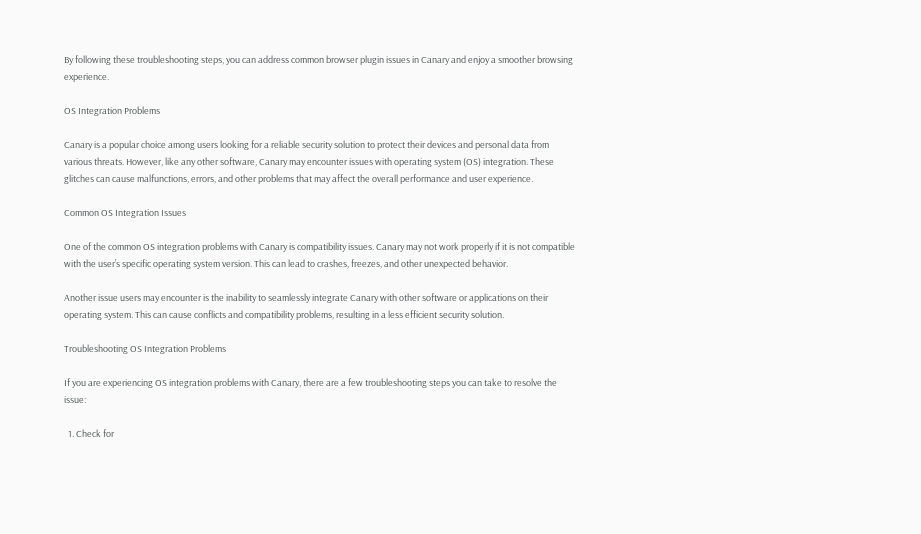By following these troubleshooting steps, you can address common browser plugin issues in Canary and enjoy a smoother browsing experience.

OS Integration Problems

Canary is a popular choice among users looking for a reliable security solution to protect their devices and personal data from various threats. However, like any other software, Canary may encounter issues with operating system (OS) integration. These glitches can cause malfunctions, errors, and other problems that may affect the overall performance and user experience.

Common OS Integration Issues

One of the common OS integration problems with Canary is compatibility issues. Canary may not work properly if it is not compatible with the user’s specific operating system version. This can lead to crashes, freezes, and other unexpected behavior.

Another issue users may encounter is the inability to seamlessly integrate Canary with other software or applications on their operating system. This can cause conflicts and compatibility problems, resulting in a less efficient security solution.

Troubleshooting OS Integration Problems

If you are experiencing OS integration problems with Canary, there are a few troubleshooting steps you can take to resolve the issue:

  1. Check for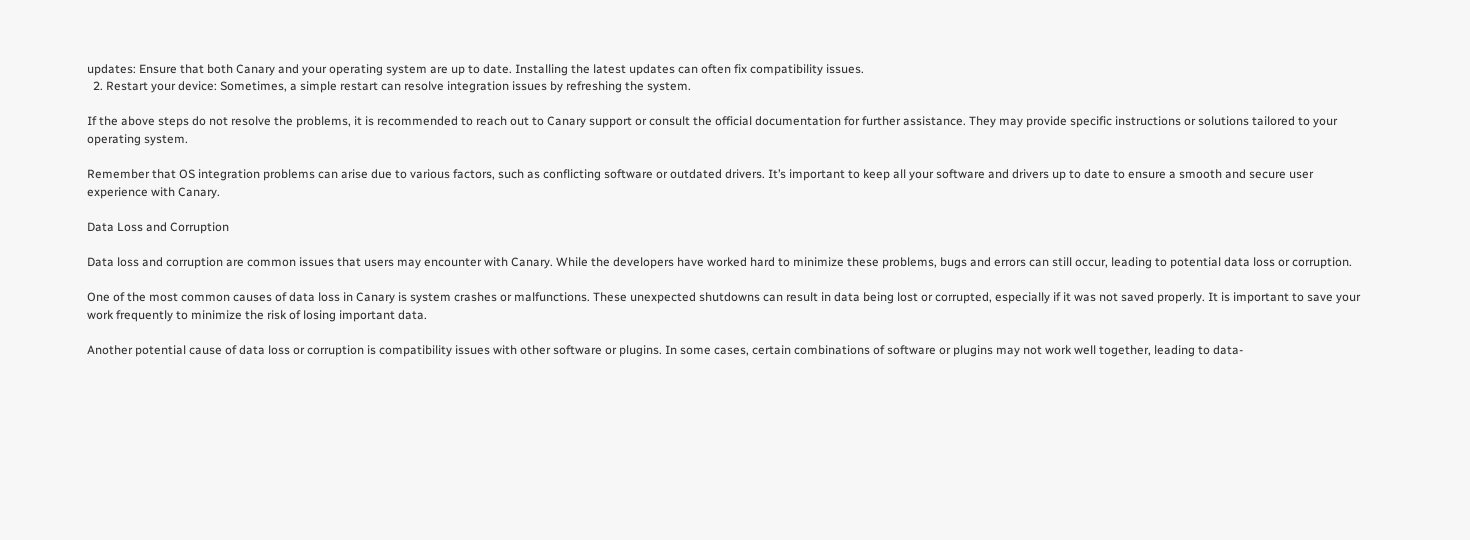updates: Ensure that both Canary and your operating system are up to date. Installing the latest updates can often fix compatibility issues.
  2. Restart your device: Sometimes, a simple restart can resolve integration issues by refreshing the system.

If the above steps do not resolve the problems, it is recommended to reach out to Canary support or consult the official documentation for further assistance. They may provide specific instructions or solutions tailored to your operating system.

Remember that OS integration problems can arise due to various factors, such as conflicting software or outdated drivers. It’s important to keep all your software and drivers up to date to ensure a smooth and secure user experience with Canary.

Data Loss and Corruption

Data loss and corruption are common issues that users may encounter with Canary. While the developers have worked hard to minimize these problems, bugs and errors can still occur, leading to potential data loss or corruption.

One of the most common causes of data loss in Canary is system crashes or malfunctions. These unexpected shutdowns can result in data being lost or corrupted, especially if it was not saved properly. It is important to save your work frequently to minimize the risk of losing important data.

Another potential cause of data loss or corruption is compatibility issues with other software or plugins. In some cases, certain combinations of software or plugins may not work well together, leading to data-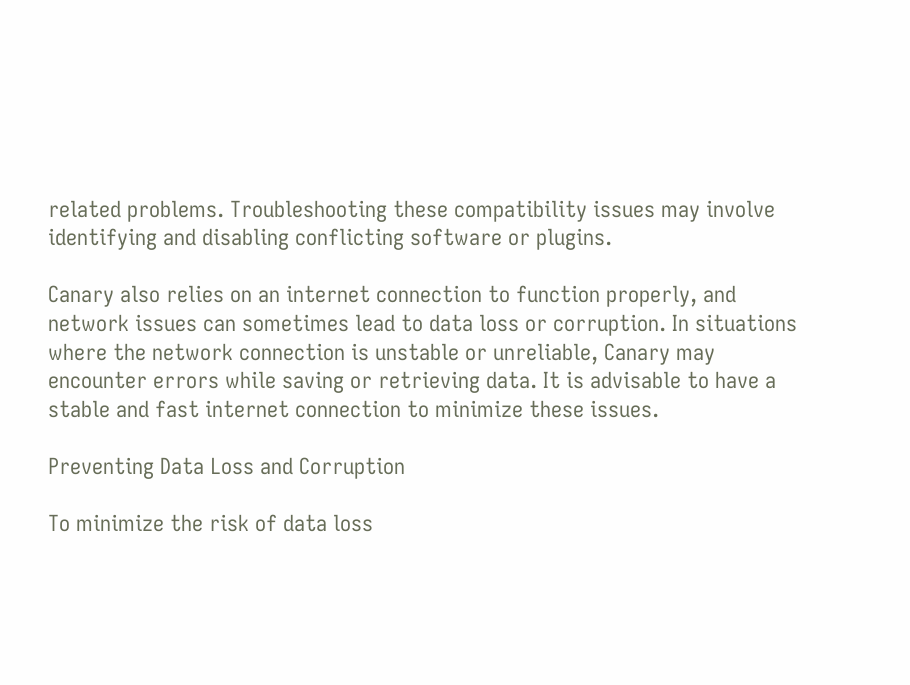related problems. Troubleshooting these compatibility issues may involve identifying and disabling conflicting software or plugins.

Canary also relies on an internet connection to function properly, and network issues can sometimes lead to data loss or corruption. In situations where the network connection is unstable or unreliable, Canary may encounter errors while saving or retrieving data. It is advisable to have a stable and fast internet connection to minimize these issues.

Preventing Data Loss and Corruption

To minimize the risk of data loss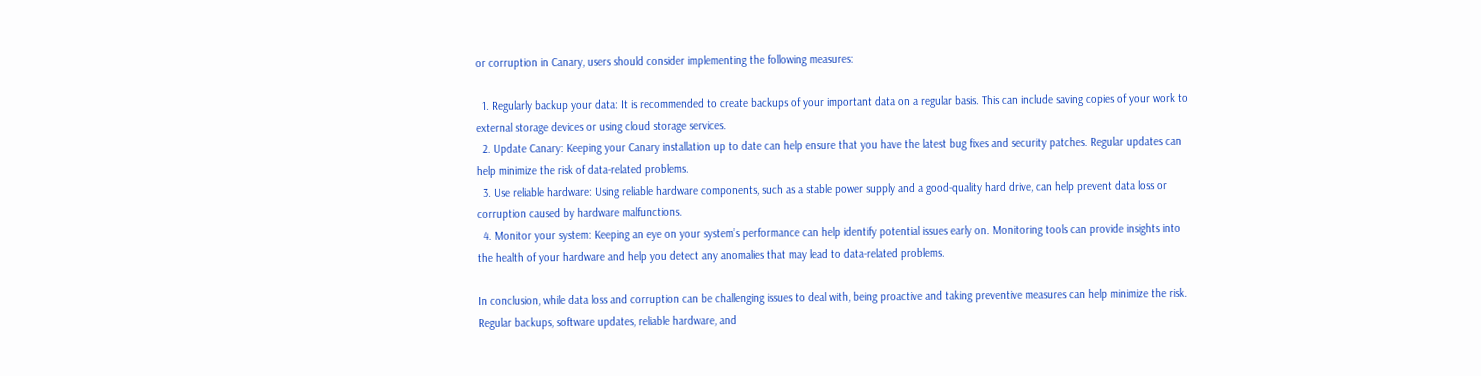or corruption in Canary, users should consider implementing the following measures:

  1. Regularly backup your data: It is recommended to create backups of your important data on a regular basis. This can include saving copies of your work to external storage devices or using cloud storage services.
  2. Update Canary: Keeping your Canary installation up to date can help ensure that you have the latest bug fixes and security patches. Regular updates can help minimize the risk of data-related problems.
  3. Use reliable hardware: Using reliable hardware components, such as a stable power supply and a good-quality hard drive, can help prevent data loss or corruption caused by hardware malfunctions.
  4. Monitor your system: Keeping an eye on your system’s performance can help identify potential issues early on. Monitoring tools can provide insights into the health of your hardware and help you detect any anomalies that may lead to data-related problems.

In conclusion, while data loss and corruption can be challenging issues to deal with, being proactive and taking preventive measures can help minimize the risk. Regular backups, software updates, reliable hardware, and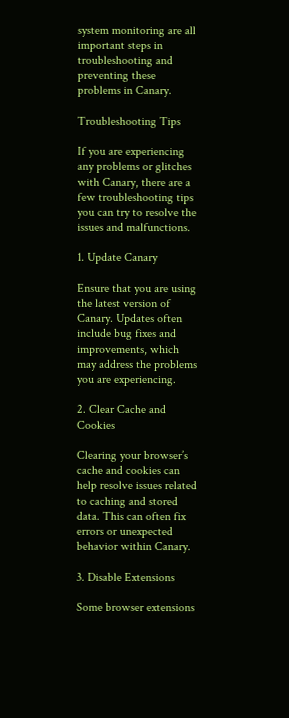system monitoring are all important steps in troubleshooting and preventing these problems in Canary.

Troubleshooting Tips

If you are experiencing any problems or glitches with Canary, there are a few troubleshooting tips you can try to resolve the issues and malfunctions.

1. Update Canary

Ensure that you are using the latest version of Canary. Updates often include bug fixes and improvements, which may address the problems you are experiencing.

2. Clear Cache and Cookies

Clearing your browser’s cache and cookies can help resolve issues related to caching and stored data. This can often fix errors or unexpected behavior within Canary.

3. Disable Extensions

Some browser extensions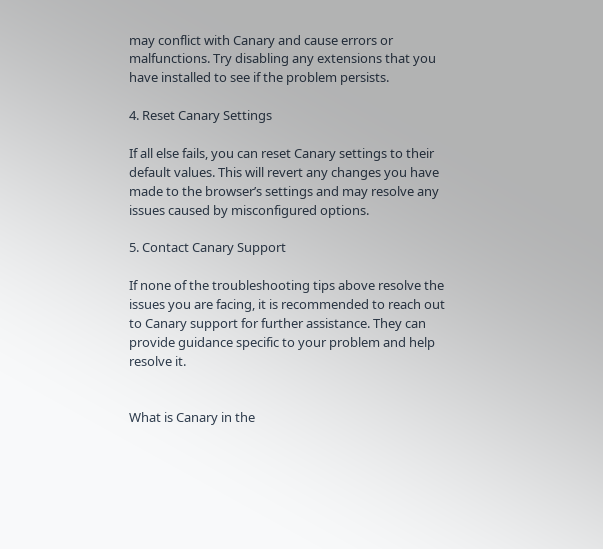may conflict with Canary and cause errors or malfunctions. Try disabling any extensions that you have installed to see if the problem persists.

4. Reset Canary Settings

If all else fails, you can reset Canary settings to their default values. This will revert any changes you have made to the browser’s settings and may resolve any issues caused by misconfigured options.

5. Contact Canary Support

If none of the troubleshooting tips above resolve the issues you are facing, it is recommended to reach out to Canary support for further assistance. They can provide guidance specific to your problem and help resolve it.


What is Canary in the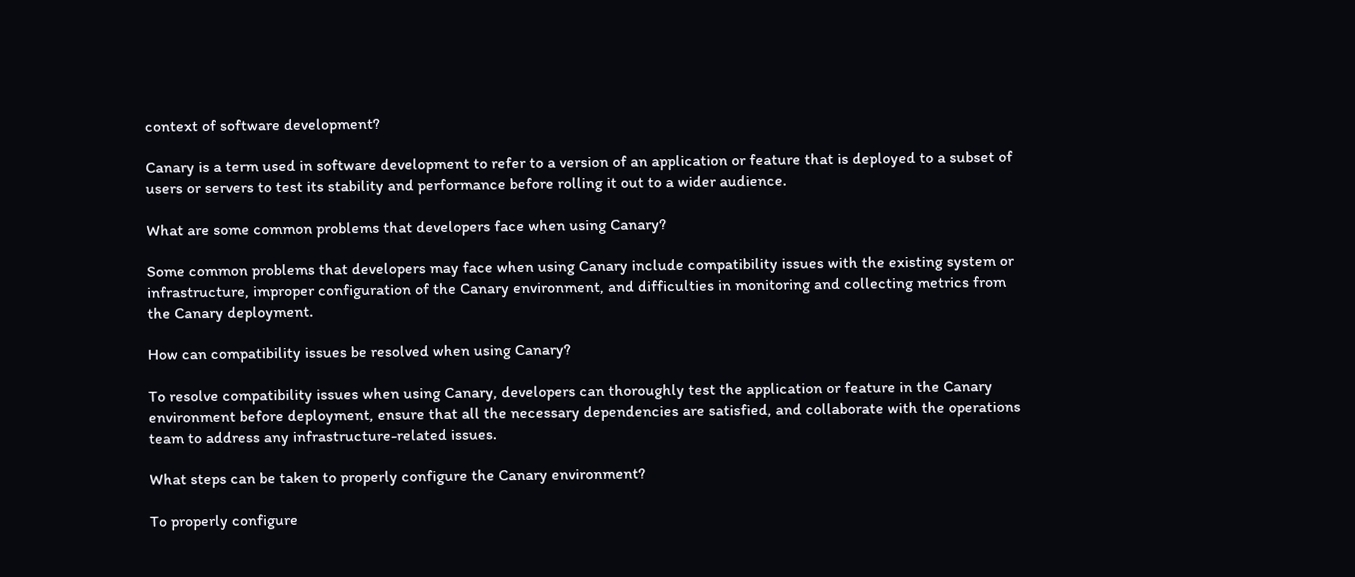context of software development?

Canary is a term used in software development to refer to a version of an application or feature that is deployed to a subset of users or servers to test its stability and performance before rolling it out to a wider audience.

What are some common problems that developers face when using Canary?

Some common problems that developers may face when using Canary include compatibility issues with the existing system or infrastructure, improper configuration of the Canary environment, and difficulties in monitoring and collecting metrics from the Canary deployment.

How can compatibility issues be resolved when using Canary?

To resolve compatibility issues when using Canary, developers can thoroughly test the application or feature in the Canary environment before deployment, ensure that all the necessary dependencies are satisfied, and collaborate with the operations team to address any infrastructure-related issues.

What steps can be taken to properly configure the Canary environment?

To properly configure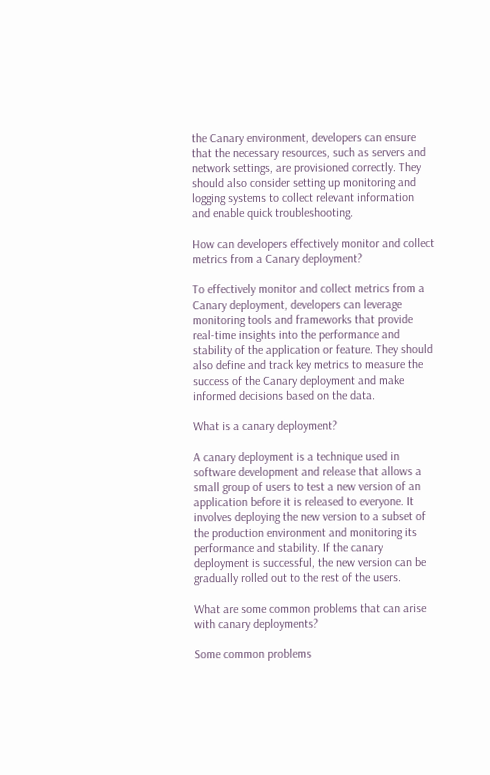the Canary environment, developers can ensure that the necessary resources, such as servers and network settings, are provisioned correctly. They should also consider setting up monitoring and logging systems to collect relevant information and enable quick troubleshooting.

How can developers effectively monitor and collect metrics from a Canary deployment?

To effectively monitor and collect metrics from a Canary deployment, developers can leverage monitoring tools and frameworks that provide real-time insights into the performance and stability of the application or feature. They should also define and track key metrics to measure the success of the Canary deployment and make informed decisions based on the data.

What is a canary deployment?

A canary deployment is a technique used in software development and release that allows a small group of users to test a new version of an application before it is released to everyone. It involves deploying the new version to a subset of the production environment and monitoring its performance and stability. If the canary deployment is successful, the new version can be gradually rolled out to the rest of the users.

What are some common problems that can arise with canary deployments?

Some common problems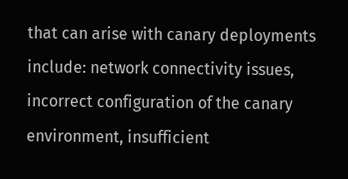that can arise with canary deployments include: network connectivity issues, incorrect configuration of the canary environment, insufficient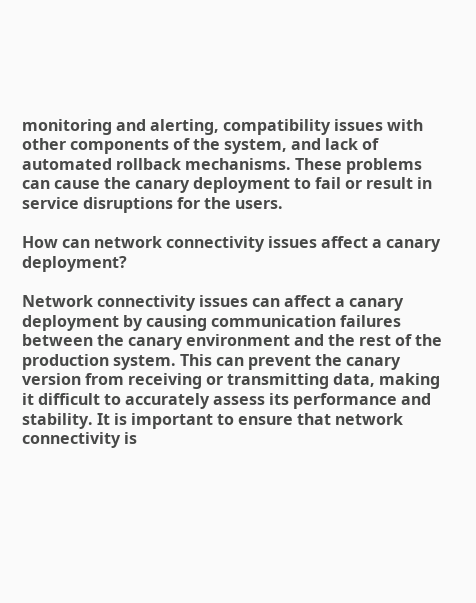monitoring and alerting, compatibility issues with other components of the system, and lack of automated rollback mechanisms. These problems can cause the canary deployment to fail or result in service disruptions for the users.

How can network connectivity issues affect a canary deployment?

Network connectivity issues can affect a canary deployment by causing communication failures between the canary environment and the rest of the production system. This can prevent the canary version from receiving or transmitting data, making it difficult to accurately assess its performance and stability. It is important to ensure that network connectivity is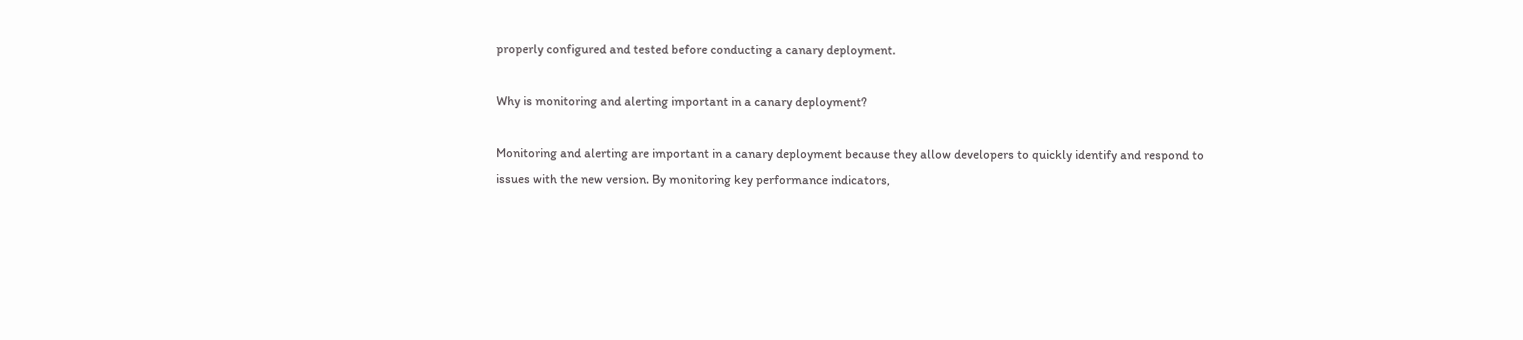properly configured and tested before conducting a canary deployment.

Why is monitoring and alerting important in a canary deployment?

Monitoring and alerting are important in a canary deployment because they allow developers to quickly identify and respond to issues with the new version. By monitoring key performance indicators,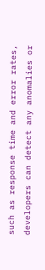such as response time and error rates, developers can detect any anomalies or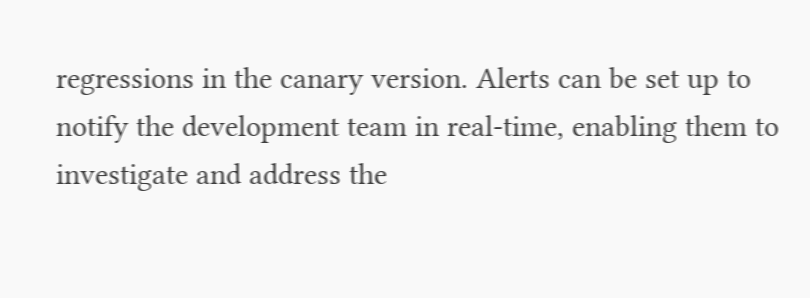regressions in the canary version. Alerts can be set up to notify the development team in real-time, enabling them to investigate and address the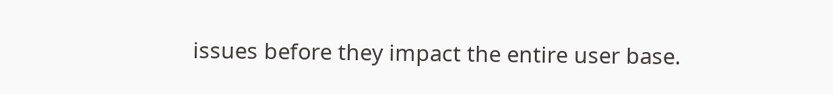issues before they impact the entire user base.